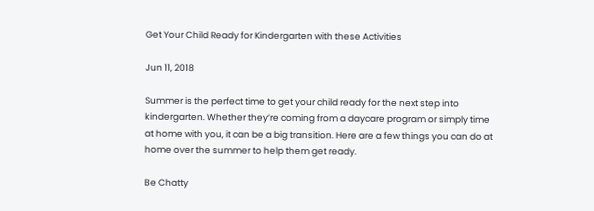Get Your Child Ready for Kindergarten with these Activities

Jun 11, 2018

Summer is the perfect time to get your child ready for the next step into kindergarten. Whether they’re coming from a daycare program or simply time at home with you, it can be a big transition. Here are a few things you can do at home over the summer to help them get ready.

Be Chatty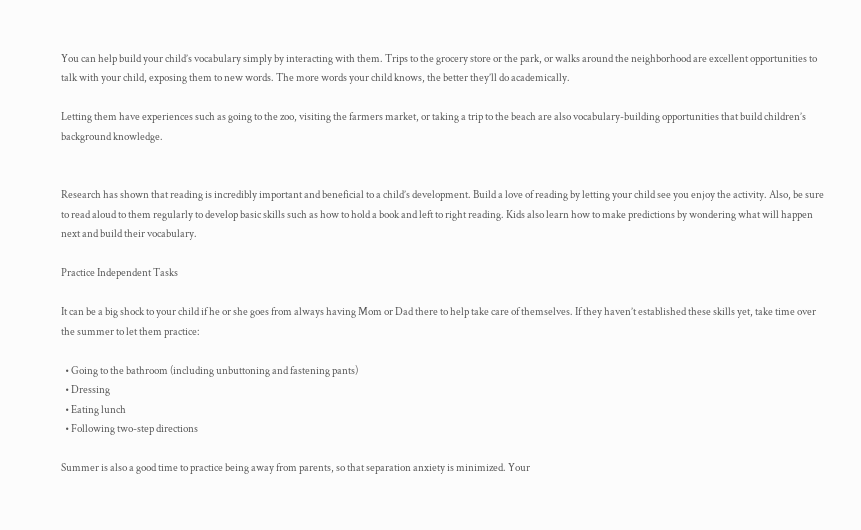You can help build your child’s vocabulary simply by interacting with them. Trips to the grocery store or the park, or walks around the neighborhood are excellent opportunities to talk with your child, exposing them to new words. The more words your child knows, the better they’ll do academically.

Letting them have experiences such as going to the zoo, visiting the farmers market, or taking a trip to the beach are also vocabulary-building opportunities that build children’s background knowledge.


Research has shown that reading is incredibly important and beneficial to a child’s development. Build a love of reading by letting your child see you enjoy the activity. Also, be sure to read aloud to them regularly to develop basic skills such as how to hold a book and left to right reading. Kids also learn how to make predictions by wondering what will happen next and build their vocabulary.

Practice Independent Tasks

It can be a big shock to your child if he or she goes from always having Mom or Dad there to help take care of themselves. If they haven’t established these skills yet, take time over the summer to let them practice:

  • Going to the bathroom (including unbuttoning and fastening pants)
  • Dressing
  • Eating lunch
  • Following two-step directions

Summer is also a good time to practice being away from parents, so that separation anxiety is minimized. Your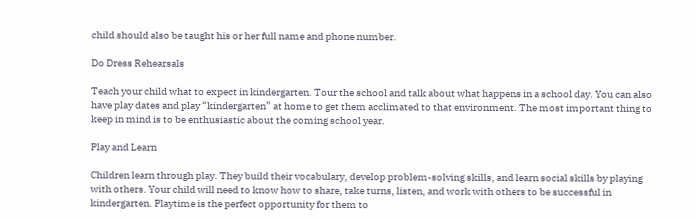child should also be taught his or her full name and phone number.

Do Dress Rehearsals

Teach your child what to expect in kindergarten. Tour the school and talk about what happens in a school day. You can also have play dates and play “kindergarten” at home to get them acclimated to that environment. The most important thing to keep in mind is to be enthusiastic about the coming school year.

Play and Learn

Children learn through play. They build their vocabulary, develop problem-solving skills, and learn social skills by playing with others. Your child will need to know how to share, take turns, listen, and work with others to be successful in kindergarten. Playtime is the perfect opportunity for them to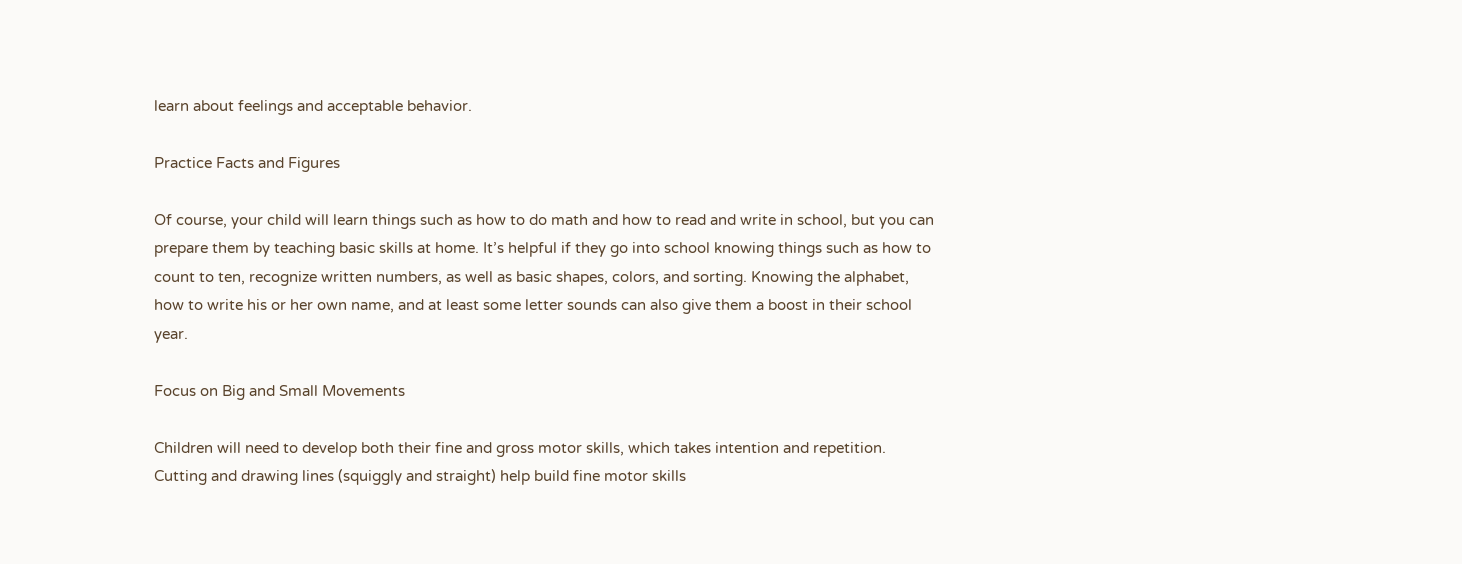learn about feelings and acceptable behavior.

Practice Facts and Figures

Of course, your child will learn things such as how to do math and how to read and write in school, but you can prepare them by teaching basic skills at home. It’s helpful if they go into school knowing things such as how to count to ten, recognize written numbers, as well as basic shapes, colors, and sorting. Knowing the alphabet, how to write his or her own name, and at least some letter sounds can also give them a boost in their school year.

Focus on Big and Small Movements

Children will need to develop both their fine and gross motor skills, which takes intention and repetition. Cutting and drawing lines (squiggly and straight) help build fine motor skills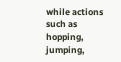while actions such as hopping, jumping,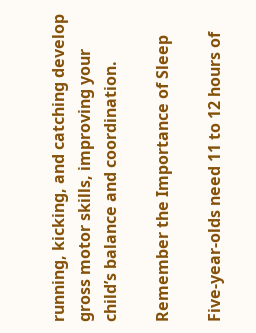running, kicking, and catching develop gross motor skills, improving your child’s balance and coordination.

Remember the Importance of Sleep

Five-year-olds need 11 to 12 hours of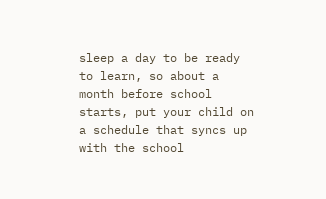sleep a day to be ready to learn, so about a month before school starts, put your child on a schedule that syncs up with the school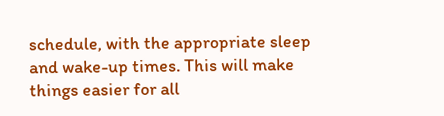schedule, with the appropriate sleep and wake-up times. This will make things easier for all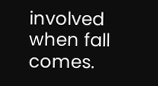involved when fall comes.